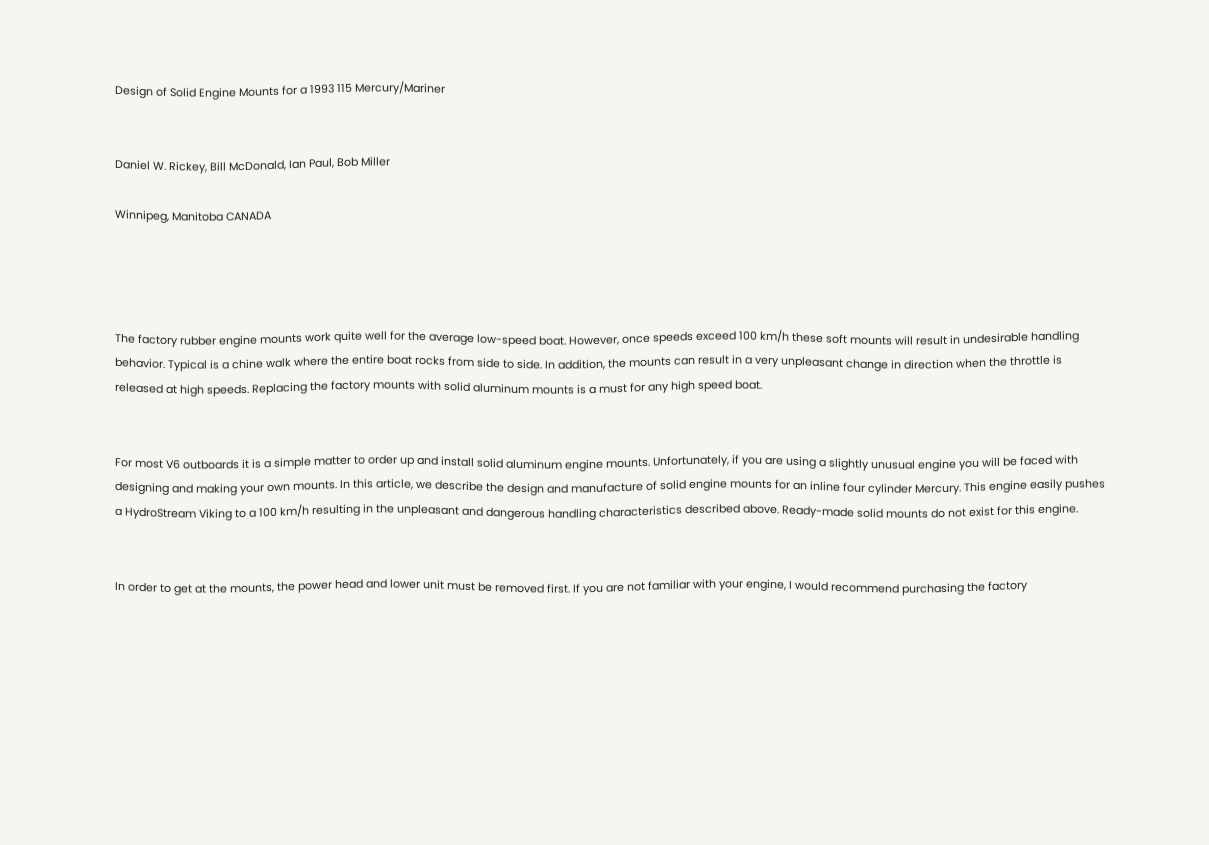Design of Solid Engine Mounts for a 1993 115 Mercury/Mariner


Daniel W. Rickey, Bill McDonald, Ian Paul, Bob Miller

Winnipeg, Manitoba CANADA




The factory rubber engine mounts work quite well for the average low-speed boat. However, once speeds exceed 100 km/h these soft mounts will result in undesirable handling behavior. Typical is a chine walk where the entire boat rocks from side to side. In addition, the mounts can result in a very unpleasant change in direction when the throttle is released at high speeds. Replacing the factory mounts with solid aluminum mounts is a must for any high speed boat.


For most V6 outboards it is a simple matter to order up and install solid aluminum engine mounts. Unfortunately, if you are using a slightly unusual engine you will be faced with designing and making your own mounts. In this article, we describe the design and manufacture of solid engine mounts for an inline four cylinder Mercury. This engine easily pushes a HydroStream Viking to a 100 km/h resulting in the unpleasant and dangerous handling characteristics described above. Ready-made solid mounts do not exist for this engine.


In order to get at the mounts, the power head and lower unit must be removed first. If you are not familiar with your engine, I would recommend purchasing the factory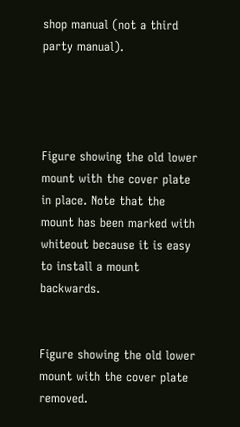shop manual (not a third party manual).




Figure showing the old lower mount with the cover plate in place. Note that the mount has been marked with whiteout because it is easy to install a mount backwards.


Figure showing the old lower mount with the cover plate removed.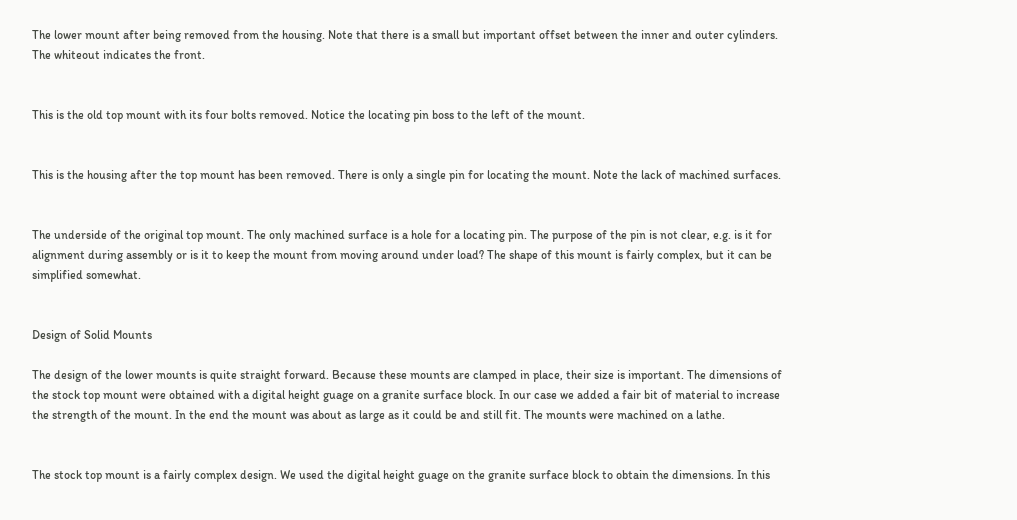The lower mount after being removed from the housing. Note that there is a small but important offset between the inner and outer cylinders. The whiteout indicates the front.


This is the old top mount with its four bolts removed. Notice the locating pin boss to the left of the mount.


This is the housing after the top mount has been removed. There is only a single pin for locating the mount. Note the lack of machined surfaces.


The underside of the original top mount. The only machined surface is a hole for a locating pin. The purpose of the pin is not clear, e.g. is it for alignment during assembly or is it to keep the mount from moving around under load? The shape of this mount is fairly complex, but it can be simplified somewhat.


Design of Solid Mounts

The design of the lower mounts is quite straight forward. Because these mounts are clamped in place, their size is important. The dimensions of the stock top mount were obtained with a digital height guage on a granite surface block. In our case we added a fair bit of material to increase the strength of the mount. In the end the mount was about as large as it could be and still fit. The mounts were machined on a lathe.


The stock top mount is a fairly complex design. We used the digital height guage on the granite surface block to obtain the dimensions. In this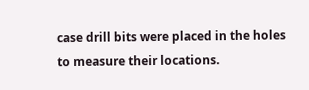case drill bits were placed in the holes to measure their locations.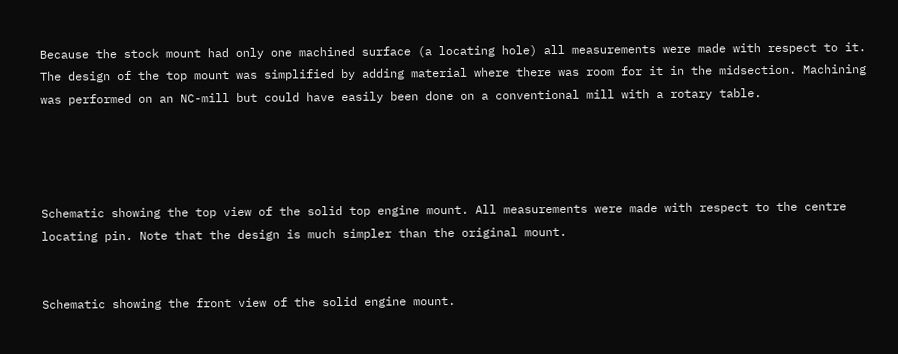Because the stock mount had only one machined surface (a locating hole) all measurements were made with respect to it. The design of the top mount was simplified by adding material where there was room for it in the midsection. Machining was performed on an NC-mill but could have easily been done on a conventional mill with a rotary table.




Schematic showing the top view of the solid top engine mount. All measurements were made with respect to the centre locating pin. Note that the design is much simpler than the original mount.


Schematic showing the front view of the solid engine mount.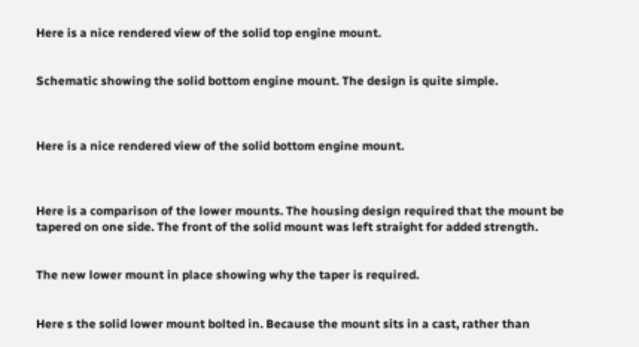Here is a nice rendered view of the solid top engine mount.


Schematic showing the solid bottom engine mount. The design is quite simple.



Here is a nice rendered view of the solid bottom engine mount.



Here is a comparison of the lower mounts. The housing design required that the mount be tapered on one side. The front of the solid mount was left straight for added strength.


The new lower mount in place showing why the taper is required.


Here s the solid lower mount bolted in. Because the mount sits in a cast, rather than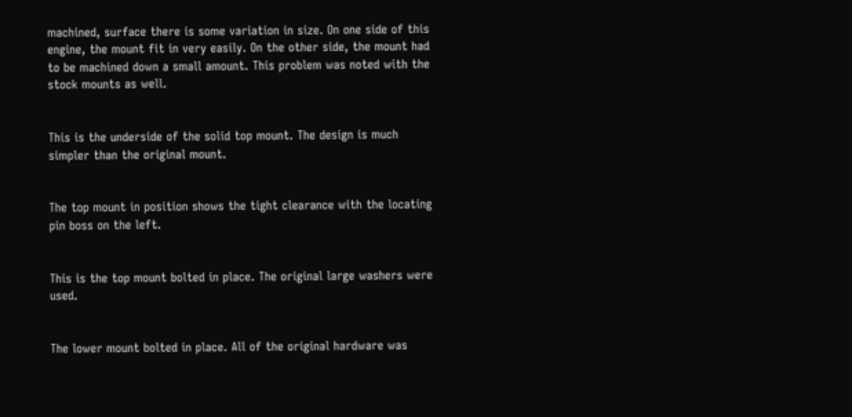machined, surface there is some variation in size. On one side of this engine, the mount fit in very easily. On the other side, the mount had to be machined down a small amount. This problem was noted with the stock mounts as well.


This is the underside of the solid top mount. The design is much simpler than the original mount.


The top mount in position shows the tight clearance with the locating pin boss on the left.


This is the top mount bolted in place. The original large washers were used.


The lower mount bolted in place. All of the original hardware was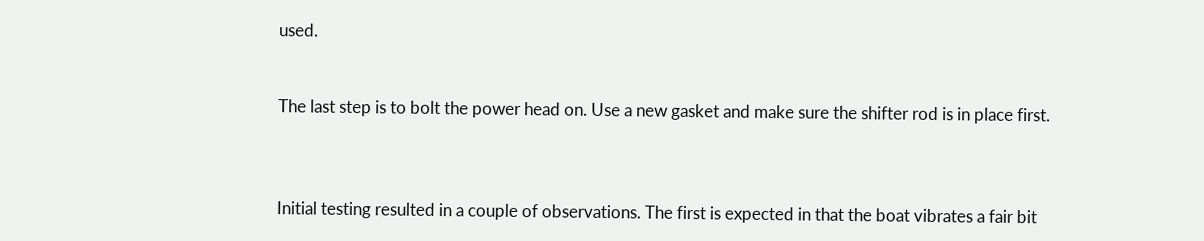used.


The last step is to bolt the power head on. Use a new gasket and make sure the shifter rod is in place first.



Initial testing resulted in a couple of observations. The first is expected in that the boat vibrates a fair bit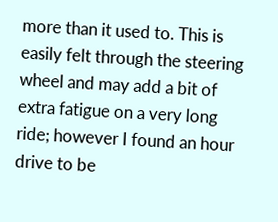more than it used to. This is easily felt through the steering wheel and may add a bit of extra fatigue on a very long ride; however I found an hour drive to be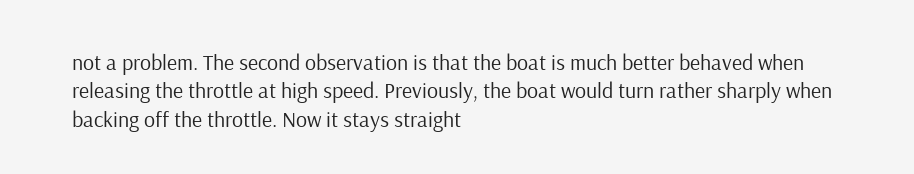not a problem. The second observation is that the boat is much better behaved when releasing the throttle at high speed. Previously, the boat would turn rather sharply when backing off the throttle. Now it stays straight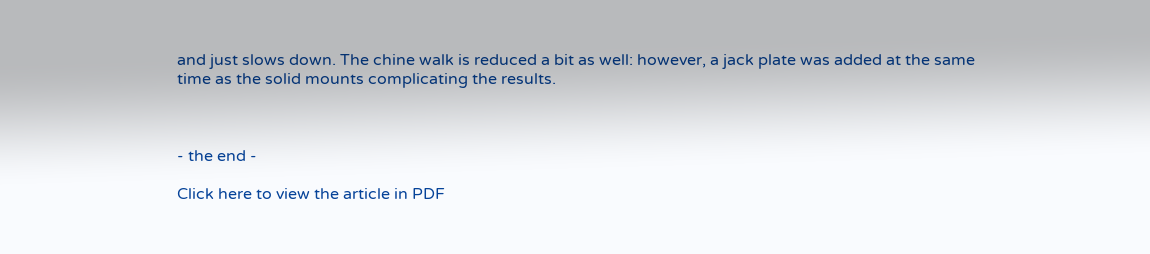and just slows down. The chine walk is reduced a bit as well: however, a jack plate was added at the same time as the solid mounts complicating the results.



- the end -

Click here to view the article in PDF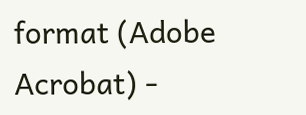format (Adobe Acrobat) -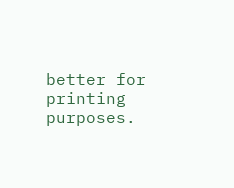better for printing purposes.